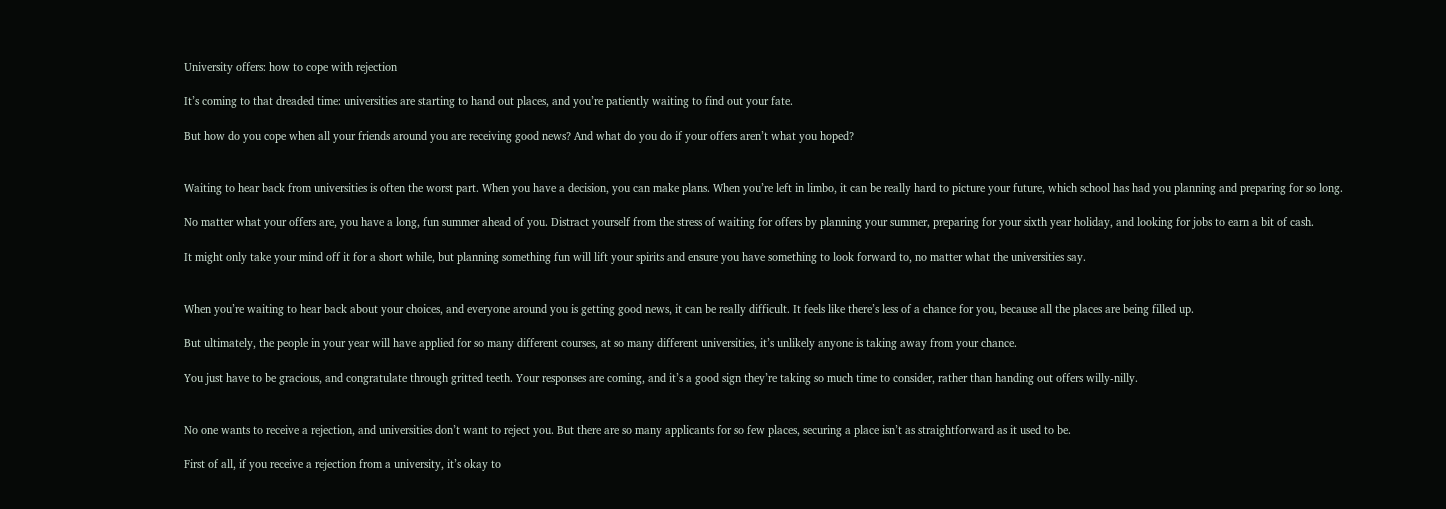University offers: how to cope with rejection

It’s coming to that dreaded time: universities are starting to hand out places, and you’re patiently waiting to find out your fate.

But how do you cope when all your friends around you are receiving good news? And what do you do if your offers aren’t what you hoped?


Waiting to hear back from universities is often the worst part. When you have a decision, you can make plans. When you’re left in limbo, it can be really hard to picture your future, which school has had you planning and preparing for so long.

No matter what your offers are, you have a long, fun summer ahead of you. Distract yourself from the stress of waiting for offers by planning your summer, preparing for your sixth year holiday, and looking for jobs to earn a bit of cash.

It might only take your mind off it for a short while, but planning something fun will lift your spirits and ensure you have something to look forward to, no matter what the universities say.


When you’re waiting to hear back about your choices, and everyone around you is getting good news, it can be really difficult. It feels like there’s less of a chance for you, because all the places are being filled up.

But ultimately, the people in your year will have applied for so many different courses, at so many different universities, it’s unlikely anyone is taking away from your chance.

You just have to be gracious, and congratulate through gritted teeth. Your responses are coming, and it’s a good sign they’re taking so much time to consider, rather than handing out offers willy-nilly.


No one wants to receive a rejection, and universities don’t want to reject you. But there are so many applicants for so few places, securing a place isn’t as straightforward as it used to be.

First of all, if you receive a rejection from a university, it’s okay to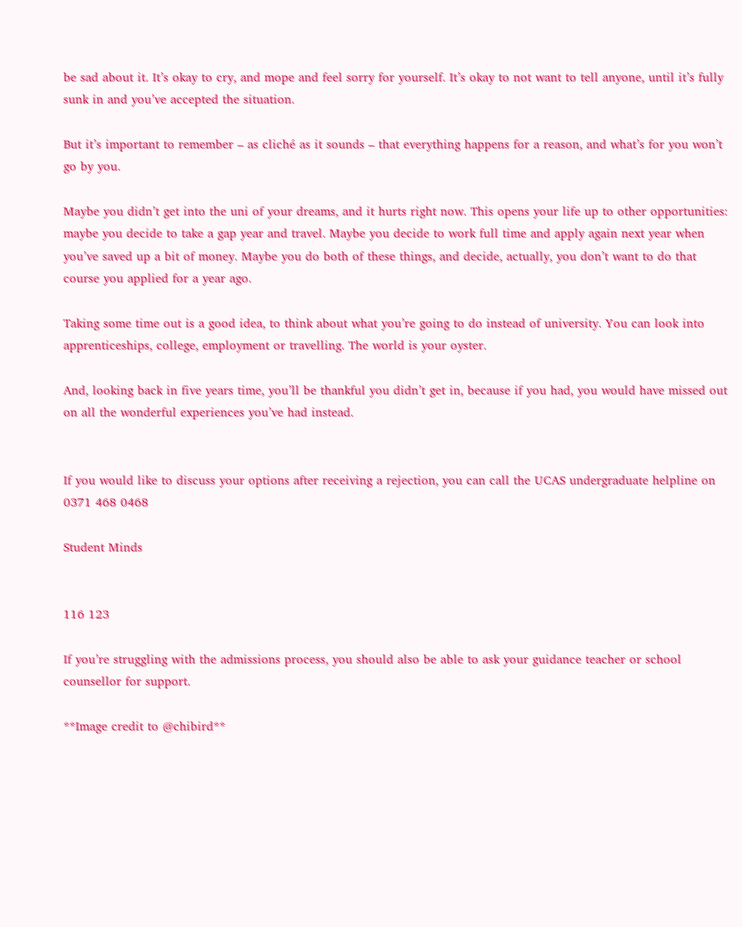be sad about it. It’s okay to cry, and mope and feel sorry for yourself. It’s okay to not want to tell anyone, until it’s fully sunk in and you’ve accepted the situation.

But it’s important to remember – as cliché as it sounds – that everything happens for a reason, and what’s for you won’t go by you.

Maybe you didn’t get into the uni of your dreams, and it hurts right now. This opens your life up to other opportunities: maybe you decide to take a gap year and travel. Maybe you decide to work full time and apply again next year when you’ve saved up a bit of money. Maybe you do both of these things, and decide, actually, you don’t want to do that course you applied for a year ago.

Taking some time out is a good idea, to think about what you’re going to do instead of university. You can look into apprenticeships, college, employment or travelling. The world is your oyster.

And, looking back in five years time, you’ll be thankful you didn’t get in, because if you had, you would have missed out on all the wonderful experiences you’ve had instead.


If you would like to discuss your options after receiving a rejection, you can call the UCAS undergraduate helpline on 0371 468 0468

Student Minds


116 123

If you’re struggling with the admissions process, you should also be able to ask your guidance teacher or school counsellor for support.

**Image credit to @chibird**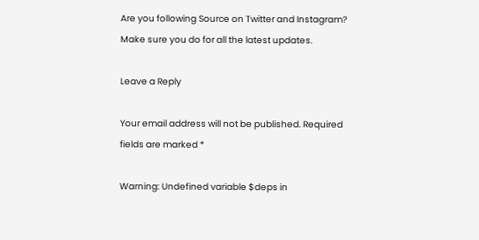Are you following Source on Twitter and Instagram? Make sure you do for all the latest updates.

Leave a Reply

Your email address will not be published. Required fields are marked *

Warning: Undefined variable $deps in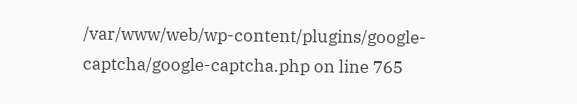/var/www/web/wp-content/plugins/google-captcha/google-captcha.php on line 765